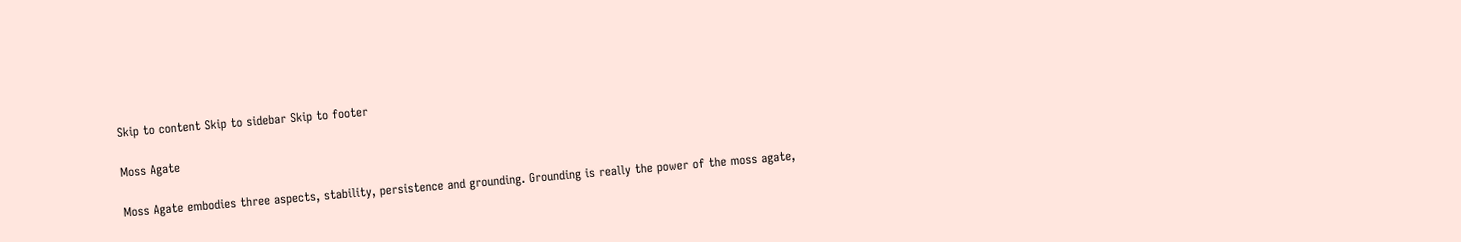Skip to content Skip to sidebar Skip to footer

Moss Agate

Moss Agate embodies three aspects, stability, persistence and grounding. Grounding is really the power of the moss agate,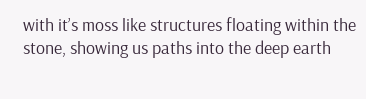with it’s moss like structures floating within the stone, showing us paths into the deep earth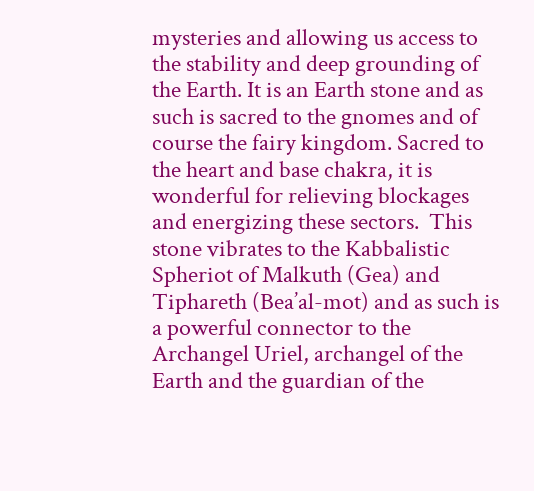mysteries and allowing us access to the stability and deep grounding of the Earth. It is an Earth stone and as such is sacred to the gnomes and of course the fairy kingdom. Sacred to the heart and base chakra, it is wonderful for relieving blockages and energizing these sectors.  This stone vibrates to the Kabbalistic Spheriot of Malkuth (Gea) and Tiphareth (Bea’al-mot) and as such is a powerful connector to the Archangel Uriel, archangel of the Earth and the guardian of the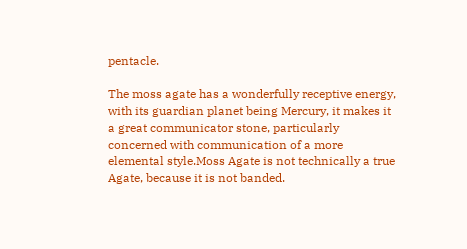pentacle.

The moss agate has a wonderfully receptive energy, with its guardian planet being Mercury, it makes it a great communicator stone, particularly concerned with communication of a more elemental style.Moss Agate is not technically a true Agate, because it is not banded.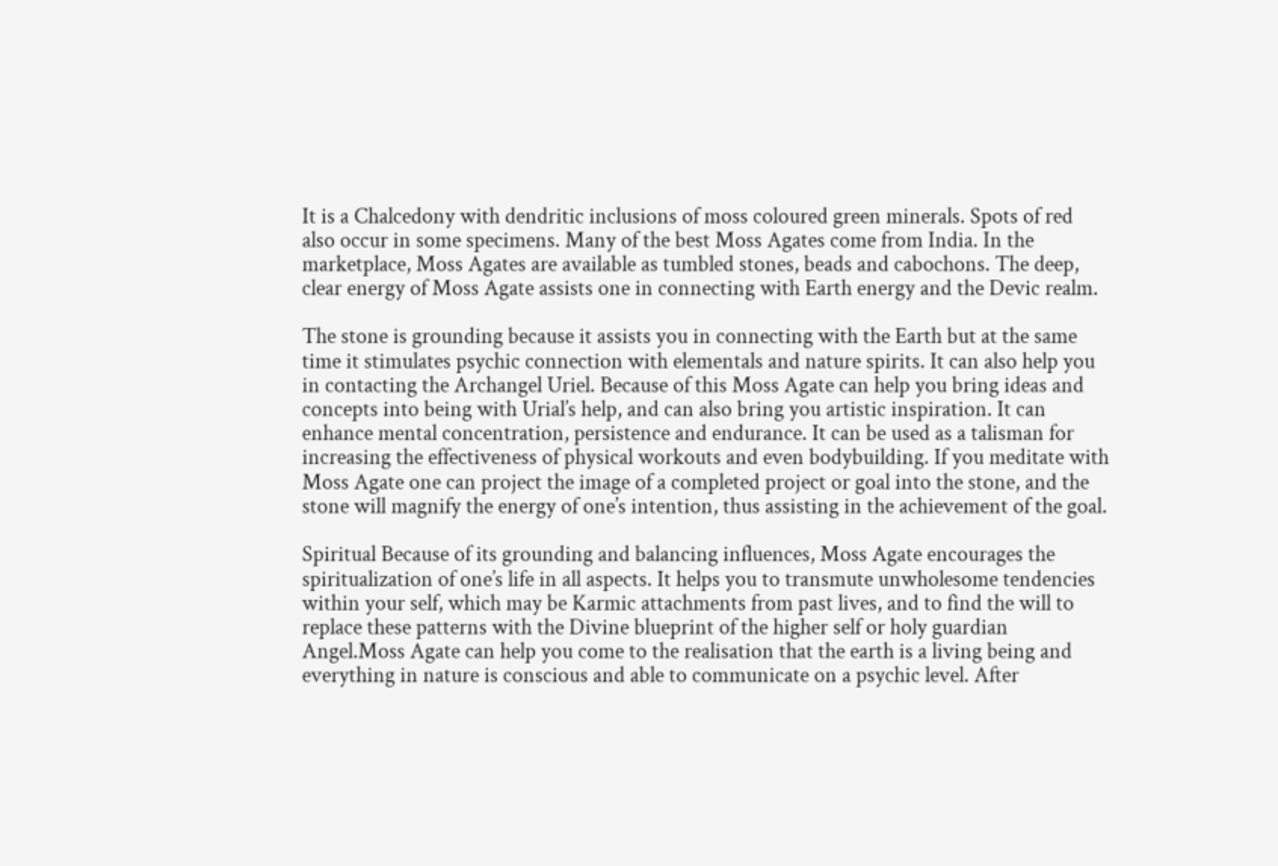It is a Chalcedony with dendritic inclusions of moss coloured green minerals. Spots of red also occur in some specimens. Many of the best Moss Agates come from India. In the marketplace, Moss Agates are available as tumbled stones, beads and cabochons. The deep, clear energy of Moss Agate assists one in connecting with Earth energy and the Devic realm.

The stone is grounding because it assists you in connecting with the Earth but at the same time it stimulates psychic connection with elementals and nature spirits. It can also help you in contacting the Archangel Uriel. Because of this Moss Agate can help you bring ideas and concepts into being with Urial’s help, and can also bring you artistic inspiration. It can enhance mental concentration, persistence and endurance. It can be used as a talisman for increasing the effectiveness of physical workouts and even bodybuilding. If you meditate with Moss Agate one can project the image of a completed project or goal into the stone, and the stone will magnify the energy of one’s intention, thus assisting in the achievement of the goal.

Spiritual Because of its grounding and balancing influences, Moss Agate encourages the spiritualization of one’s life in all aspects. It helps you to transmute unwholesome tendencies within your self, which may be Karmic attachments from past lives, and to find the will to replace these patterns with the Divine blueprint of the higher self or holy guardian Angel.Moss Agate can help you come to the realisation that the earth is a living being and everything in nature is conscious and able to communicate on a psychic level. After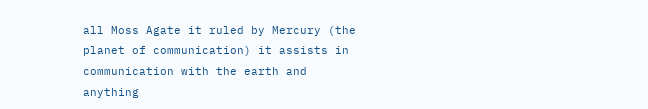all Moss Agate it ruled by Mercury (the planet of communication) it assists in communication with the earth and anything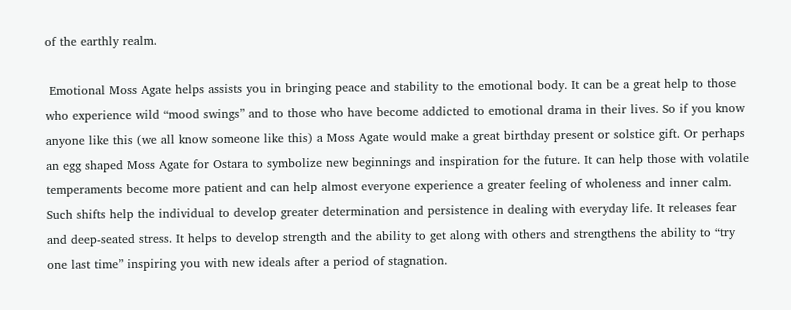of the earthly realm.

 Emotional Moss Agate helps assists you in bringing peace and stability to the emotional body. It can be a great help to those who experience wild “mood swings” and to those who have become addicted to emotional drama in their lives. So if you know anyone like this (we all know someone like this) a Moss Agate would make a great birthday present or solstice gift. Or perhaps an egg shaped Moss Agate for Ostara to symbolize new beginnings and inspiration for the future. It can help those with volatile temperaments become more patient and can help almost everyone experience a greater feeling of wholeness and inner calm. Such shifts help the individual to develop greater determination and persistence in dealing with everyday life. It releases fear and deep-seated stress. It helps to develop strength and the ability to get along with others and strengthens the ability to “try one last time” inspiring you with new ideals after a period of stagnation.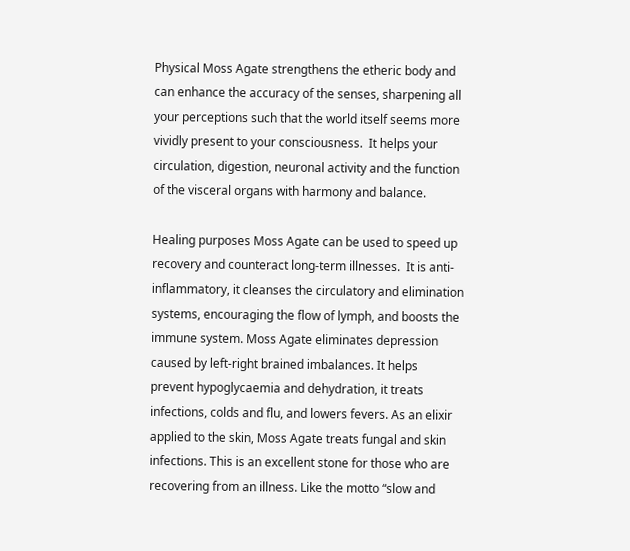Physical Moss Agate strengthens the etheric body and can enhance the accuracy of the senses, sharpening all your perceptions such that the world itself seems more vividly present to your consciousness.  It helps your circulation, digestion, neuronal activity and the function of the visceral organs with harmony and balance.

Healing purposes Moss Agate can be used to speed up recovery and counteract long-term illnesses.  It is anti-inflammatory, it cleanses the circulatory and elimination systems, encouraging the flow of lymph, and boosts the immune system. Moss Agate eliminates depression caused by left-right brained imbalances. It helps prevent hypoglycaemia and dehydration, it treats infections, colds and flu, and lowers fevers. As an elixir applied to the skin, Moss Agate treats fungal and skin infections. This is an excellent stone for those who are recovering from an illness. Like the motto “slow and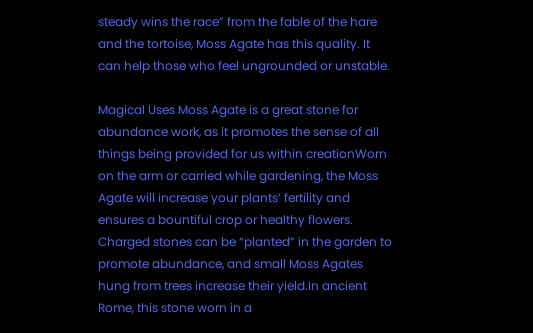steady wins the race” from the fable of the hare and the tortoise, Moss Agate has this quality. It can help those who feel ungrounded or unstable.

Magical Uses Moss Agate is a great stone for abundance work, as it promotes the sense of all things being provided for us within creationWorn on the arm or carried while gardening, the Moss Agate will increase your plants’ fertility and ensures a bountiful crop or healthy flowers. Charged stones can be “planted” in the garden to promote abundance, and small Moss Agates hung from trees increase their yield.In ancient Rome, this stone worn in a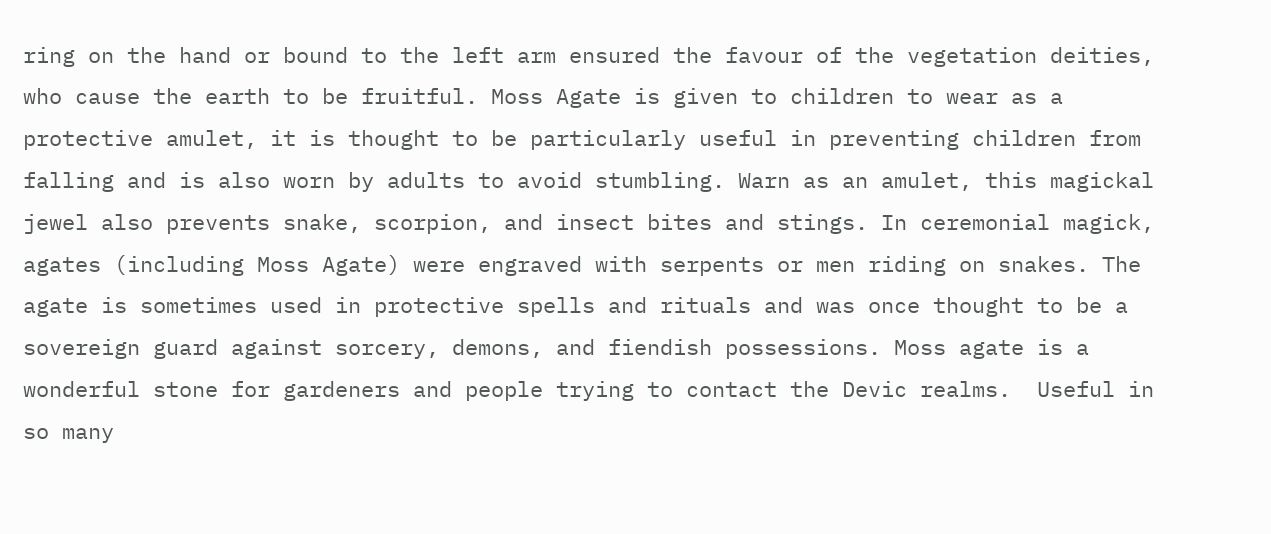ring on the hand or bound to the left arm ensured the favour of the vegetation deities, who cause the earth to be fruitful. Moss Agate is given to children to wear as a protective amulet, it is thought to be particularly useful in preventing children from falling and is also worn by adults to avoid stumbling. Warn as an amulet, this magickal jewel also prevents snake, scorpion, and insect bites and stings. In ceremonial magick, agates (including Moss Agate) were engraved with serpents or men riding on snakes. The agate is sometimes used in protective spells and rituals and was once thought to be a sovereign guard against sorcery, demons, and fiendish possessions. Moss agate is a wonderful stone for gardeners and people trying to contact the Devic realms.  Useful in so many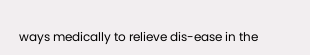ways medically to relieve dis-ease in the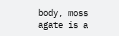body, moss agate is a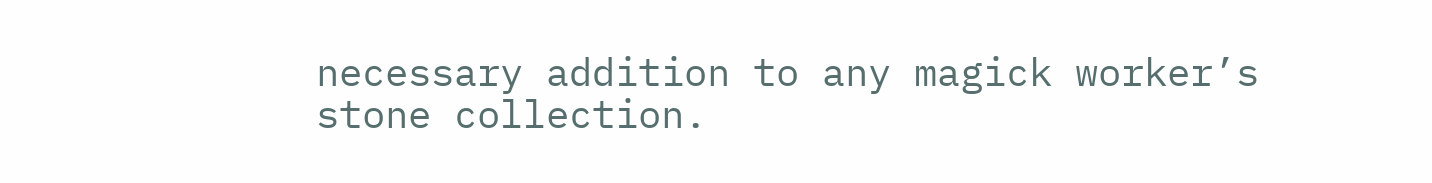necessary addition to any magick worker’s stone collection.